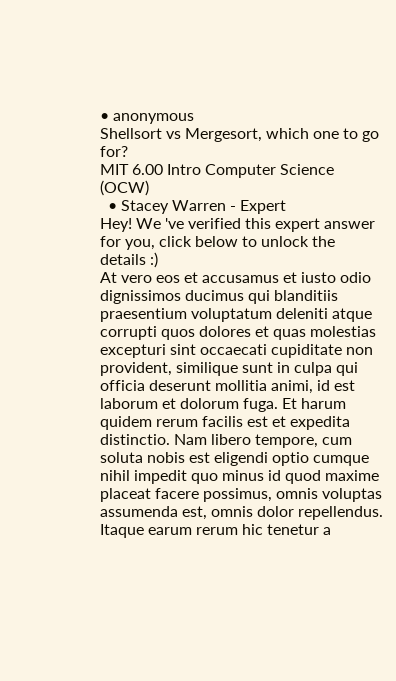• anonymous
Shellsort vs Mergesort, which one to go for?
MIT 6.00 Intro Computer Science (OCW)
  • Stacey Warren - Expert
Hey! We 've verified this expert answer for you, click below to unlock the details :)
At vero eos et accusamus et iusto odio dignissimos ducimus qui blanditiis praesentium voluptatum deleniti atque corrupti quos dolores et quas molestias excepturi sint occaecati cupiditate non provident, similique sunt in culpa qui officia deserunt mollitia animi, id est laborum et dolorum fuga. Et harum quidem rerum facilis est et expedita distinctio. Nam libero tempore, cum soluta nobis est eligendi optio cumque nihil impedit quo minus id quod maxime placeat facere possimus, omnis voluptas assumenda est, omnis dolor repellendus. Itaque earum rerum hic tenetur a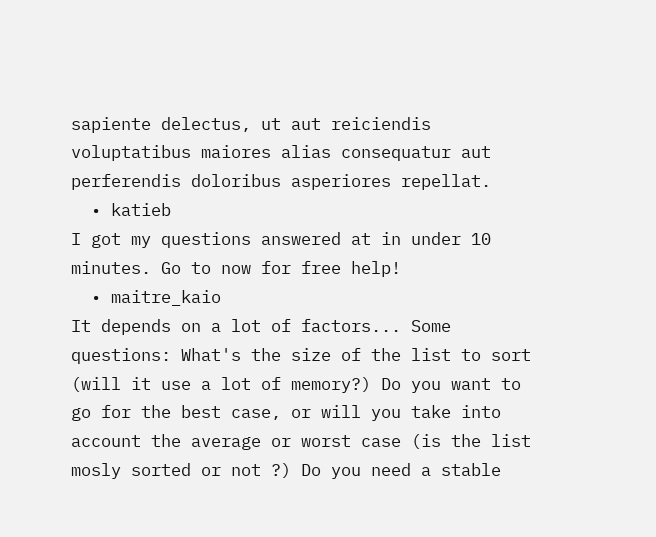sapiente delectus, ut aut reiciendis voluptatibus maiores alias consequatur aut perferendis doloribus asperiores repellat.
  • katieb
I got my questions answered at in under 10 minutes. Go to now for free help!
  • maitre_kaio
It depends on a lot of factors... Some questions: What's the size of the list to sort (will it use a lot of memory?) Do you want to go for the best case, or will you take into account the average or worst case (is the list mosly sorted or not ?) Do you need a stable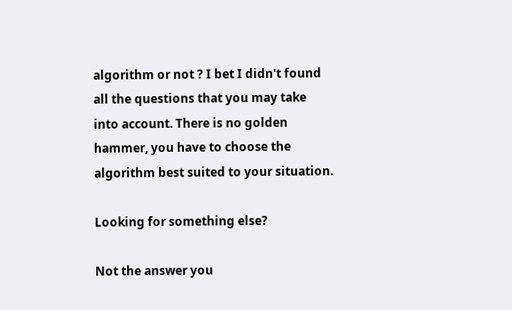algorithm or not ? I bet I didn't found all the questions that you may take into account. There is no golden hammer, you have to choose the algorithm best suited to your situation.

Looking for something else?

Not the answer you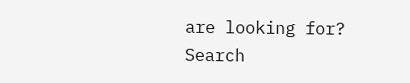are looking for? Search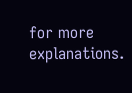for more explanations.